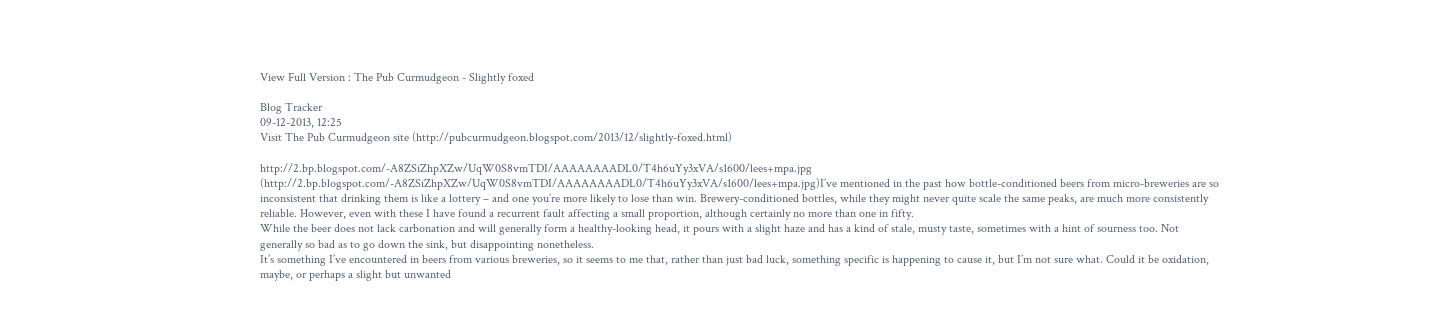View Full Version : The Pub Curmudgeon - Slightly foxed

Blog Tracker
09-12-2013, 12:25
Visit The Pub Curmudgeon site (http://pubcurmudgeon.blogspot.com/2013/12/slightly-foxed.html)

http://2.bp.blogspot.com/-A8ZSiZhpXZw/UqW0S8vmTDI/AAAAAAAADL0/T4h6uYy3xVA/s1600/lees+mpa.jpg (http://2.bp.blogspot.com/-A8ZSiZhpXZw/UqW0S8vmTDI/AAAAAAAADL0/T4h6uYy3xVA/s1600/lees+mpa.jpg)I’ve mentioned in the past how bottle-conditioned beers from micro-breweries are so inconsistent that drinking them is like a lottery – and one you’re more likely to lose than win. Brewery-conditioned bottles, while they might never quite scale the same peaks, are much more consistently reliable. However, even with these I have found a recurrent fault affecting a small proportion, although certainly no more than one in fifty.
While the beer does not lack carbonation and will generally form a healthy-looking head, it pours with a slight haze and has a kind of stale, musty taste, sometimes with a hint of sourness too. Not generally so bad as to go down the sink, but disappointing nonetheless.
It’s something I’ve encountered in beers from various breweries, so it seems to me that, rather than just bad luck, something specific is happening to cause it, but I’m not sure what. Could it be oxidation, maybe, or perhaps a slight but unwanted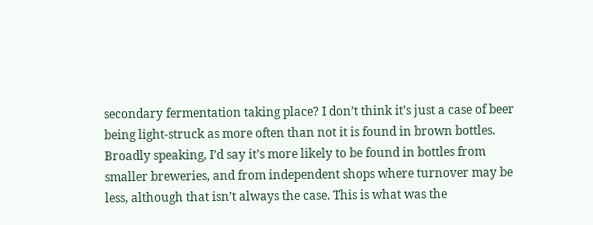secondary fermentation taking place? I don’t think it’s just a case of beer being light-struck as more often than not it is found in brown bottles.
Broadly speaking, I’d say it’s more likely to be found in bottles from smaller breweries, and from independent shops where turnover may be less, although that isn’t always the case. This is what was the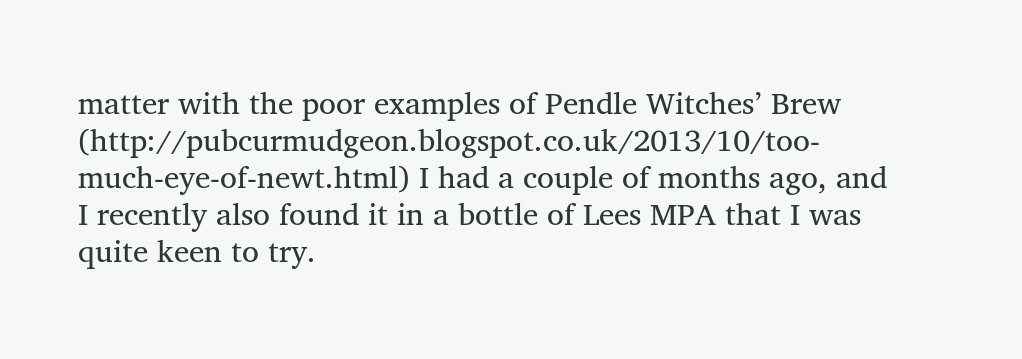matter with the poor examples of Pendle Witches’ Brew (http://pubcurmudgeon.blogspot.co.uk/2013/10/too-much-eye-of-newt.html) I had a couple of months ago, and I recently also found it in a bottle of Lees MPA that I was quite keen to try.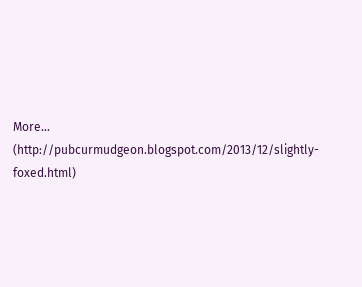More... (http://pubcurmudgeon.blogspot.com/2013/12/slightly-foxed.html)